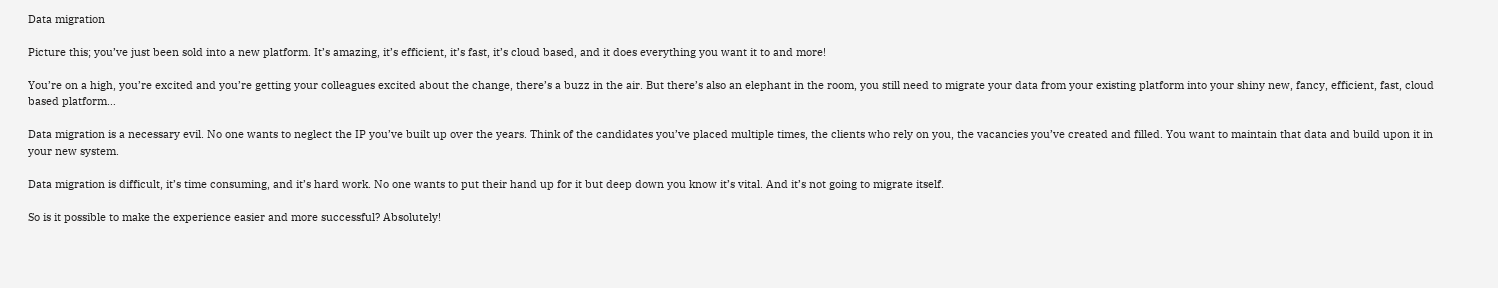Data migration

Picture this; you’ve just been sold into a new platform. It’s amazing, it’s efficient, it’s fast, it’s cloud based, and it does everything you want it to and more!

You’re on a high, you’re excited and you’re getting your colleagues excited about the change, there’s a buzz in the air. But there’s also an elephant in the room, you still need to migrate your data from your existing platform into your shiny new, fancy, efficient, fast, cloud based platform…

Data migration is a necessary evil. No one wants to neglect the IP you’ve built up over the years. Think of the candidates you’ve placed multiple times, the clients who rely on you, the vacancies you’ve created and filled. You want to maintain that data and build upon it in your new system.

Data migration is difficult, it’s time consuming, and it’s hard work. No one wants to put their hand up for it but deep down you know it’s vital. And it’s not going to migrate itself.

So is it possible to make the experience easier and more successful? Absolutely!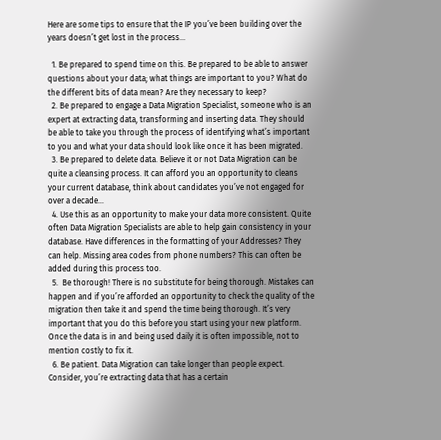Here are some tips to ensure that the IP you’ve been building over the years doesn’t get lost in the process…

  1. Be prepared to spend time on this. Be prepared to be able to answer questions about your data; what things are important to you? What do the different bits of data mean? Are they necessary to keep?
  2. Be prepared to engage a Data Migration Specialist, someone who is an expert at extracting data, transforming and inserting data. They should be able to take you through the process of identifying what’s important to you and what your data should look like once it has been migrated.
  3. Be prepared to delete data. Believe it or not Data Migration can be quite a cleansing process. It can afford you an opportunity to cleans your current database, think about candidates you’ve not engaged for over a decade…
  4. Use this as an opportunity to make your data more consistent. Quite often Data Migration Specialists are able to help gain consistency in your database. Have differences in the formatting of your Addresses? They can help. Missing area codes from phone numbers? This can often be added during this process too.
  5.  Be thorough! There is no substitute for being thorough. Mistakes can happen and if you’re afforded an opportunity to check the quality of the migration then take it and spend the time being thorough. It’s very important that you do this before you start using your new platform. Once the data is in and being used daily it is often impossible, not to mention costly to fix it.
  6. Be patient. Data Migration can take longer than people expect. Consider, you’re extracting data that has a certain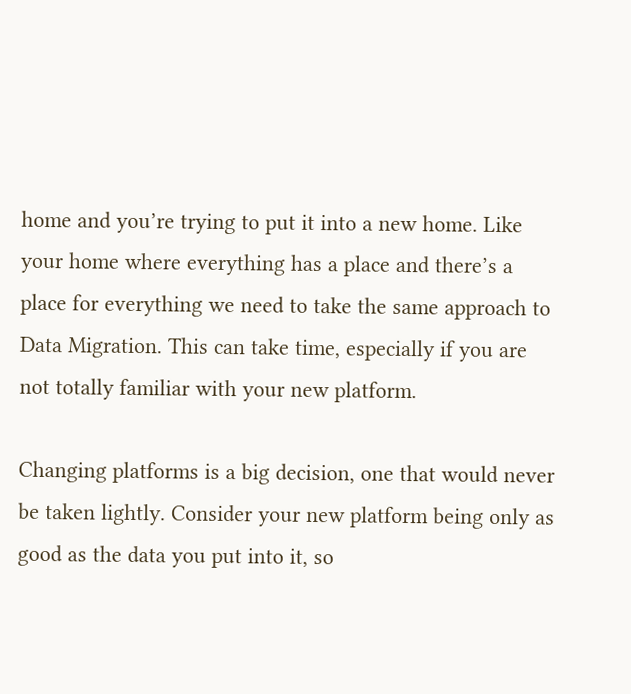home and you’re trying to put it into a new home. Like your home where everything has a place and there’s a place for everything we need to take the same approach to Data Migration. This can take time, especially if you are not totally familiar with your new platform.

Changing platforms is a big decision, one that would never be taken lightly. Consider your new platform being only as good as the data you put into it, so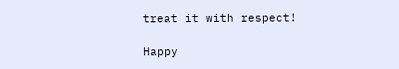treat it with respect!

Happy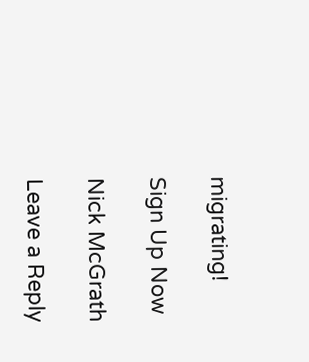migrating!

Sign Up Now

Nick McGrath

Leave a Reply